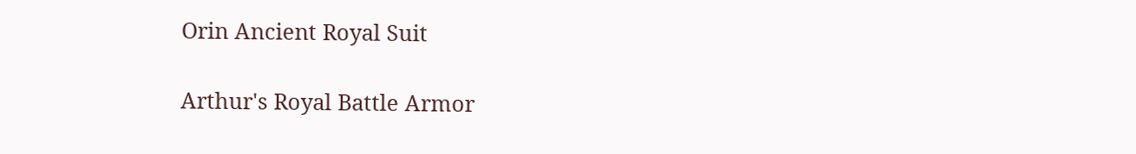Orin Ancient Royal Suit

Arthur's Royal Battle Armor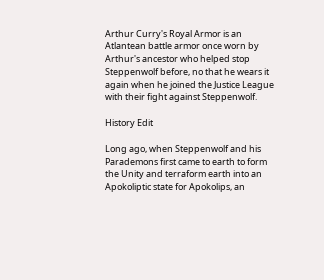Arthur Curry's Royal Armor is an Atlantean battle armor once worn by Arthur's ancestor who helped stop Steppenwolf before, no that he wears it again when he joined the Justice League with their fight against Steppenwolf.

History Edit

Long ago, when Steppenwolf and his Parademons first came to earth to form the Unity and terraform earth into an Apokoliptic state for Apokolips, an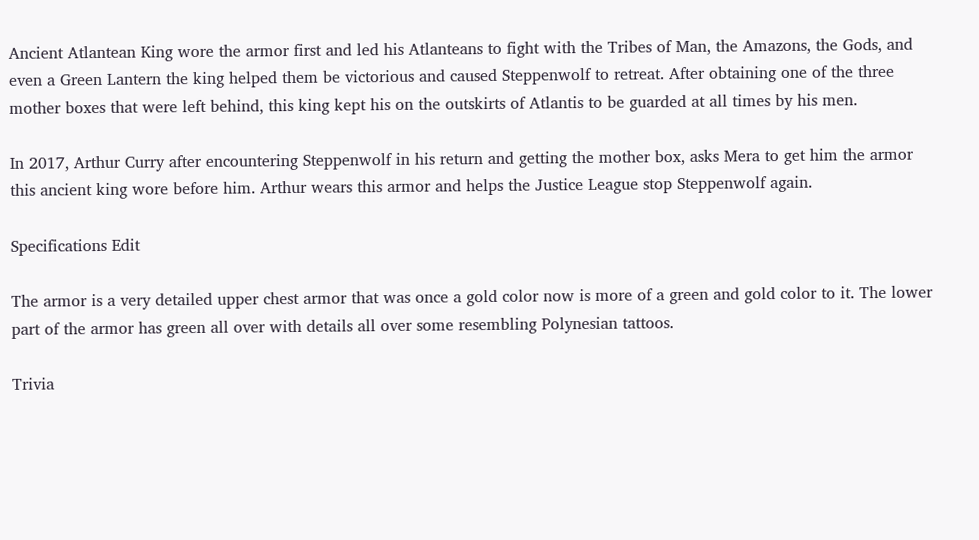Ancient Atlantean King wore the armor first and led his Atlanteans to fight with the Tribes of Man, the Amazons, the Gods, and even a Green Lantern the king helped them be victorious and caused Steppenwolf to retreat. After obtaining one of the three mother boxes that were left behind, this king kept his on the outskirts of Atlantis to be guarded at all times by his men.

In 2017, Arthur Curry after encountering Steppenwolf in his return and getting the mother box, asks Mera to get him the armor this ancient king wore before him. Arthur wears this armor and helps the Justice League stop Steppenwolf again.

Specifications Edit

The armor is a very detailed upper chest armor that was once a gold color now is more of a green and gold color to it. The lower part of the armor has green all over with details all over some resembling Polynesian tattoos.

Trivia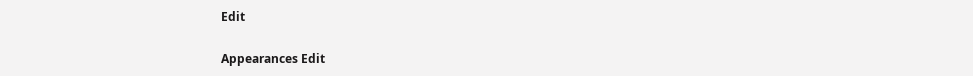Edit

Appearances Edit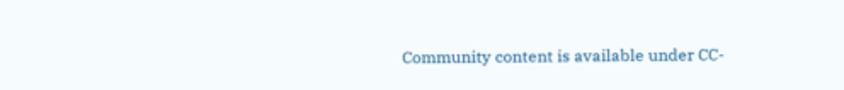Community content is available under CC-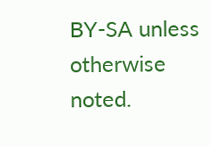BY-SA unless otherwise noted.